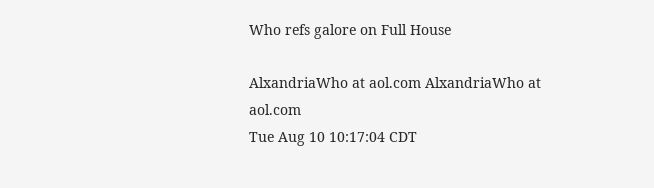Who refs galore on Full House

AlxandriaWho at aol.com AlxandriaWho at aol.com
Tue Aug 10 10:17:04 CDT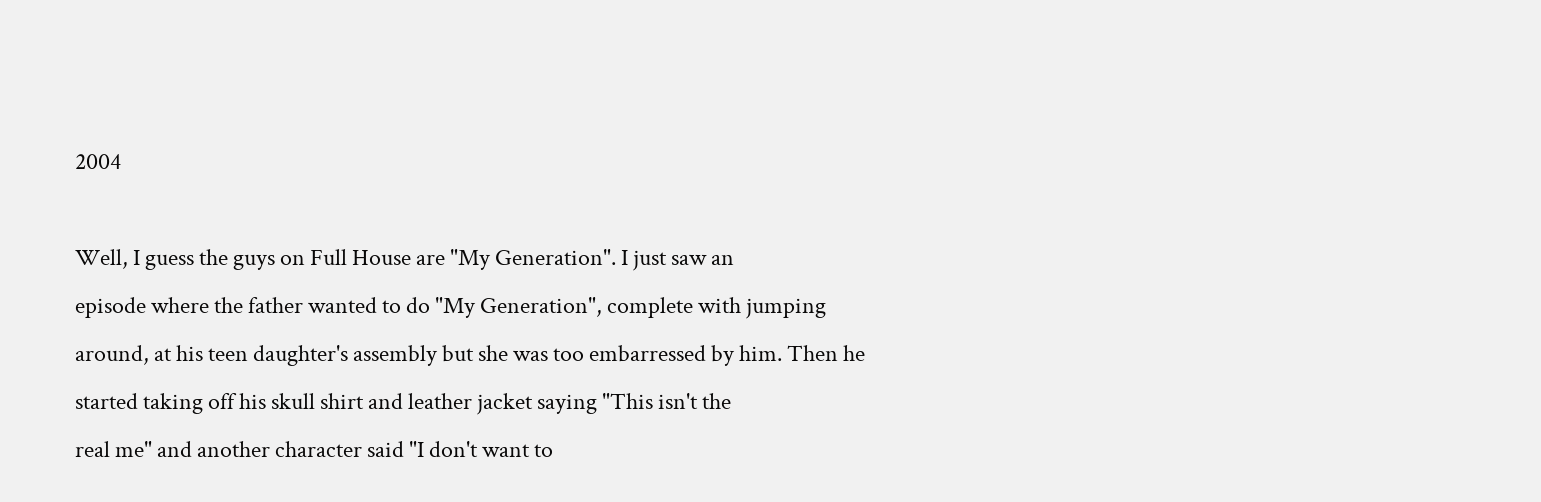2004

Well, I guess the guys on Full House are "My Generation". I just saw an
episode where the father wanted to do "My Generation", complete with jumping
around, at his teen daughter's assembly but she was too embarressed by him. Then he
started taking off his skull shirt and leather jacket saying "This isn't the
real me" and another character said "I don't want to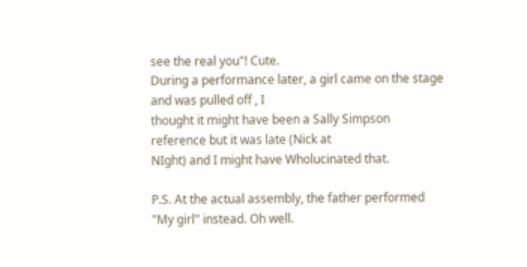see the real you"! Cute.
During a performance later, a girl came on the stage and was pulled off , I
thought it might have been a Sally Simpson reference but it was late (Nick at
NIght) and I might have Wholucinated that.

P.S. At the actual assembly, the father performed "My girl" instead. Oh well.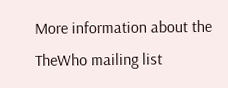More information about the TheWho mailing list